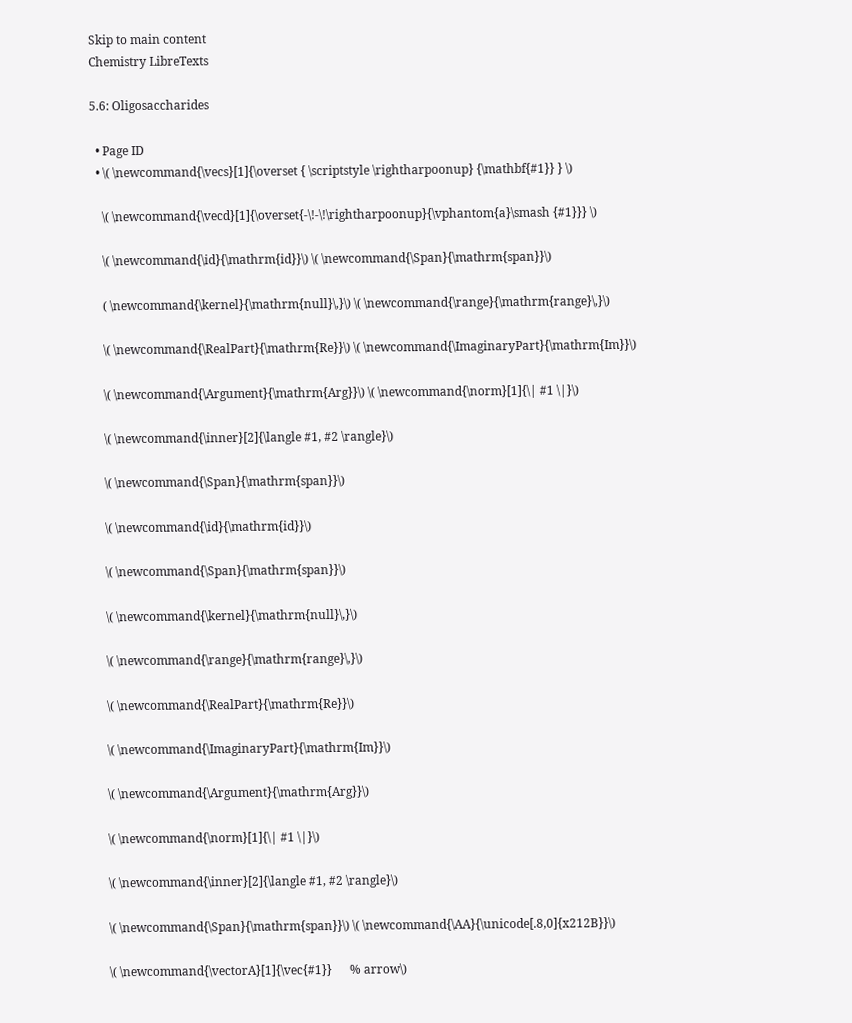Skip to main content
Chemistry LibreTexts

5.6: Oligosaccharides

  • Page ID
  • \( \newcommand{\vecs}[1]{\overset { \scriptstyle \rightharpoonup} {\mathbf{#1}} } \)

    \( \newcommand{\vecd}[1]{\overset{-\!-\!\rightharpoonup}{\vphantom{a}\smash {#1}}} \)

    \( \newcommand{\id}{\mathrm{id}}\) \( \newcommand{\Span}{\mathrm{span}}\)

    ( \newcommand{\kernel}{\mathrm{null}\,}\) \( \newcommand{\range}{\mathrm{range}\,}\)

    \( \newcommand{\RealPart}{\mathrm{Re}}\) \( \newcommand{\ImaginaryPart}{\mathrm{Im}}\)

    \( \newcommand{\Argument}{\mathrm{Arg}}\) \( \newcommand{\norm}[1]{\| #1 \|}\)

    \( \newcommand{\inner}[2]{\langle #1, #2 \rangle}\)

    \( \newcommand{\Span}{\mathrm{span}}\)

    \( \newcommand{\id}{\mathrm{id}}\)

    \( \newcommand{\Span}{\mathrm{span}}\)

    \( \newcommand{\kernel}{\mathrm{null}\,}\)

    \( \newcommand{\range}{\mathrm{range}\,}\)

    \( \newcommand{\RealPart}{\mathrm{Re}}\)

    \( \newcommand{\ImaginaryPart}{\mathrm{Im}}\)

    \( \newcommand{\Argument}{\mathrm{Arg}}\)

    \( \newcommand{\norm}[1]{\| #1 \|}\)

    \( \newcommand{\inner}[2]{\langle #1, #2 \rangle}\)

    \( \newcommand{\Span}{\mathrm{span}}\) \( \newcommand{\AA}{\unicode[.8,0]{x212B}}\)

    \( \newcommand{\vectorA}[1]{\vec{#1}}      % arrow\)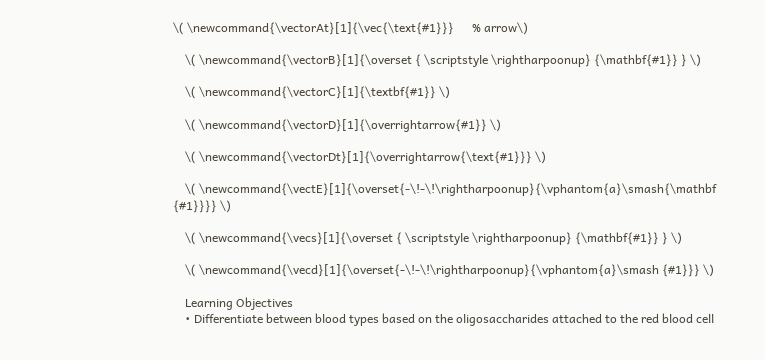\( \newcommand{\vectorAt}[1]{\vec{\text{#1}}}      % arrow\)

    \( \newcommand{\vectorB}[1]{\overset { \scriptstyle \rightharpoonup} {\mathbf{#1}} } \)

    \( \newcommand{\vectorC}[1]{\textbf{#1}} \)

    \( \newcommand{\vectorD}[1]{\overrightarrow{#1}} \)

    \( \newcommand{\vectorDt}[1]{\overrightarrow{\text{#1}}} \)

    \( \newcommand{\vectE}[1]{\overset{-\!-\!\rightharpoonup}{\vphantom{a}\smash{\mathbf {#1}}}} \)

    \( \newcommand{\vecs}[1]{\overset { \scriptstyle \rightharpoonup} {\mathbf{#1}} } \)

    \( \newcommand{\vecd}[1]{\overset{-\!-\!\rightharpoonup}{\vphantom{a}\smash {#1}}} \)

    Learning Objectives
    • Differentiate between blood types based on the oligosaccharides attached to the red blood cell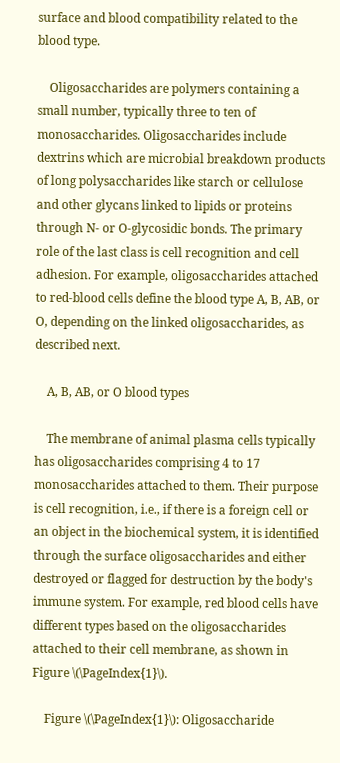surface and blood compatibility related to the blood type.

    Oligosaccharides are polymers containing a small number, typically three to ten of monosaccharides. Oligosaccharides include dextrins which are microbial breakdown products of long polysaccharides like starch or cellulose and other glycans linked to lipids or proteins through N- or O-glycosidic bonds. The primary role of the last class is cell recognition and cell adhesion. For example, oligosaccharides attached to red-blood cells define the blood type A, B, AB, or O, depending on the linked oligosaccharides, as described next.

    A, B, AB, or O blood types

    The membrane of animal plasma cells typically has oligosaccharides comprising 4 to 17 monosaccharides attached to them. Their purpose is cell recognition, i.e., if there is a foreign cell or an object in the biochemical system, it is identified through the surface oligosaccharides and either destroyed or flagged for destruction by the body's immune system. For example, red blood cells have different types based on the oligosaccharides attached to their cell membrane, as shown in Figure \(\PageIndex{1}\).

    Figure \(\PageIndex{1}\): Oligosaccharide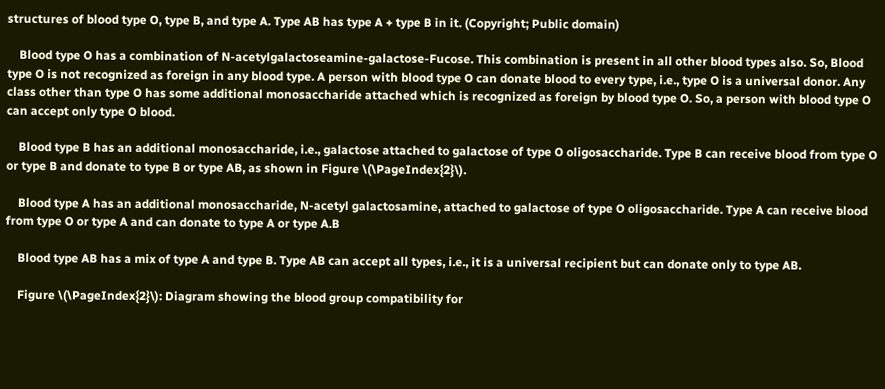structures of blood type O, type B, and type A. Type AB has type A + type B in it. (Copyright; Public domain)

    Blood type O has a combination of N-acetylgalactoseamine-galactose-Fucose. This combination is present in all other blood types also. So, Blood type O is not recognized as foreign in any blood type. A person with blood type O can donate blood to every type, i.e., type O is a universal donor. Any class other than type O has some additional monosaccharide attached which is recognized as foreign by blood type O. So, a person with blood type O can accept only type O blood.

    Blood type B has an additional monosaccharide, i.e., galactose attached to galactose of type O oligosaccharide. Type B can receive blood from type O or type B and donate to type B or type AB, as shown in Figure \(\PageIndex{2}\).

    Blood type A has an additional monosaccharide, N-acetyl galactosamine, attached to galactose of type O oligosaccharide. Type A can receive blood from type O or type A and can donate to type A or type A.B

    Blood type AB has a mix of type A and type B. Type AB can accept all types, i.e., it is a universal recipient but can donate only to type AB.

    Figure \(\PageIndex{2}\): Diagram showing the blood group compatibility for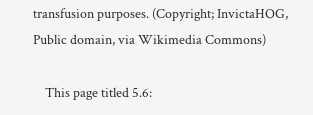transfusion purposes. (Copyright; InvictaHOG, Public domain, via Wikimedia Commons)

    This page titled 5.6: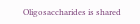Oligosaccharides is shared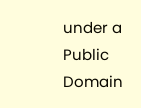under a Public Domain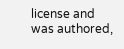license and was authored,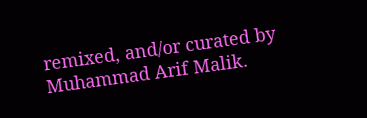remixed, and/or curated by Muhammad Arif Malik.